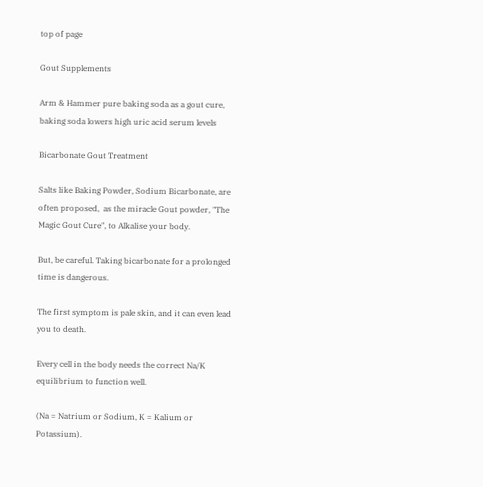top of page

Gout Supplements

Arm & Hammer pure baking soda as a gout cure, baking soda lowers high uric acid serum levels

Bicarbonate Gout Treatment

Salts like Baking Powder, Sodium Bicarbonate, are often proposed,  as the miracle Gout powder, "The Magic Gout Cure", to Alkalise your body.

But, be careful. Taking bicarbonate for a prolonged time is dangerous.

The first symptom is pale skin, and it can even lead you to death.

Every cell in the body needs the correct Na/K equilibrium to function well.

(Na = Natrium or Sodium, K = Kalium or Potassium).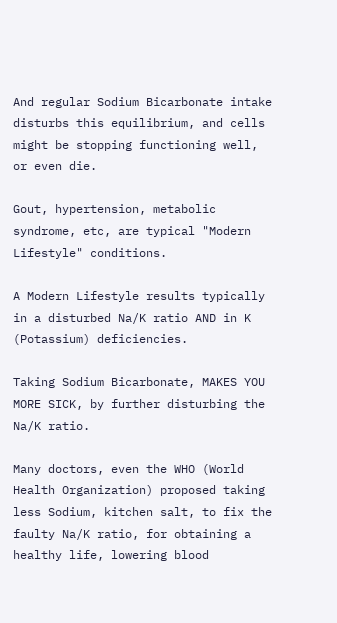And regular Sodium Bicarbonate intake disturbs this equilibrium, and cells might be stopping functioning well, or even die.

Gout, hypertension, metabolic syndrome, etc, are typical "Modern Lifestyle" conditions.

A Modern Lifestyle results typically in a disturbed Na/K ratio AND in K (Potassium) deficiencies.

Taking Sodium Bicarbonate, MAKES YOU MORE SICK, by further disturbing the Na/K ratio.

Many doctors, even the WHO (World Health Organization) proposed taking less Sodium, kitchen salt, to fix the faulty Na/K ratio, for obtaining a healthy life, lowering blood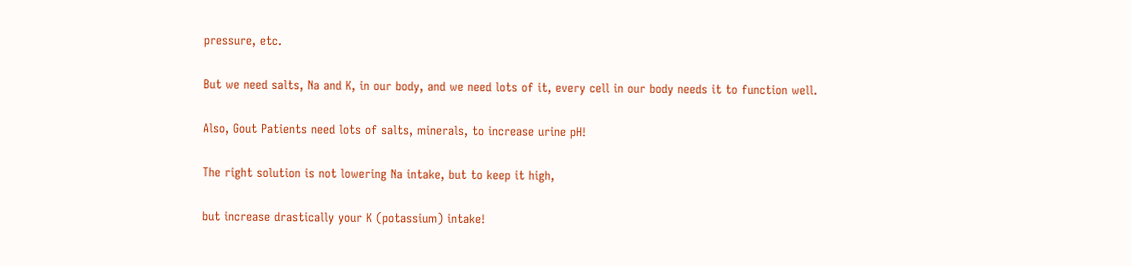pressure, etc.

But we need salts, Na and K, in our body, and we need lots of it, every cell in our body needs it to function well.

Also, Gout Patients need lots of salts, minerals, to increase urine pH!

The right solution is not lowering Na intake, but to keep it high,

but increase drastically your K (potassium) intake!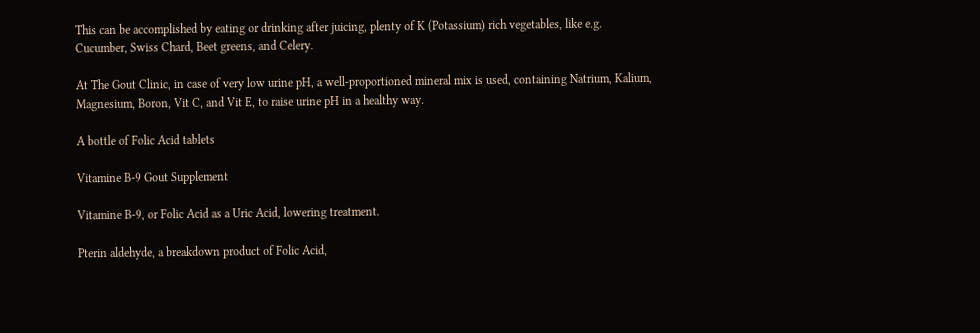This can be accomplished by eating or drinking after juicing, plenty of K (Potassium) rich vegetables, like e.g.  Cucumber, Swiss Chard, Beet greens, and Celery.

At The Gout Clinic, in case of very low urine pH, a well-proportioned mineral mix is used, containing Natrium, Kalium, Magnesium, Boron, Vit C, and Vit E, to raise urine pH in a healthy way.

A bottle of Folic Acid tablets

Vitamine B-9 Gout Supplement

Vitamine B-9, or Folic Acid as a Uric Acid, lowering treatment.

Pterin aldehyde, a breakdown product of Folic Acid,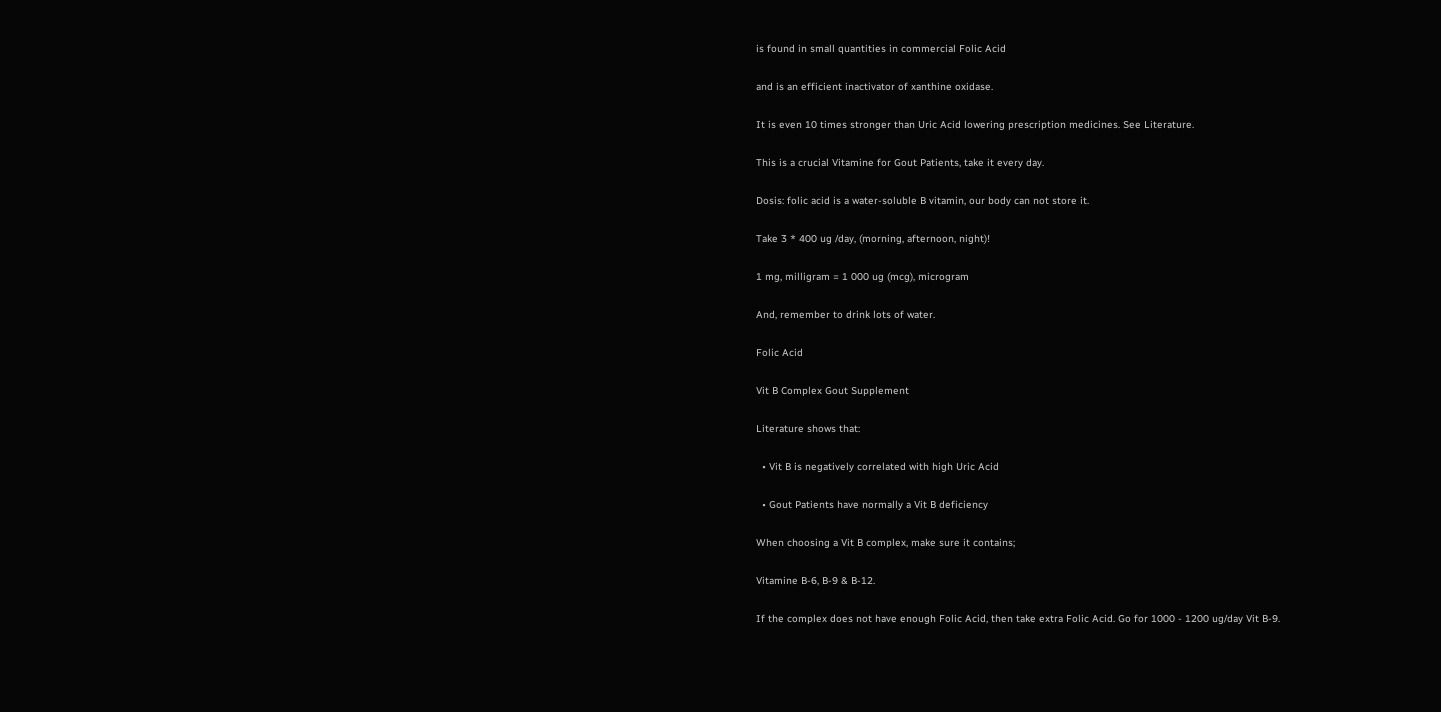is found in small quantities in commercial Folic Acid

and is an efficient inactivator of xanthine oxidase.

It is even 10 times stronger than Uric Acid lowering prescription medicines. See Literature.

This is a crucial Vitamine for Gout Patients, take it every day.

Dosis: folic acid is a water-soluble B vitamin, our body can not store it.

Take 3 * 400 ug /day, (morning, afternoon, night)!

1 mg, milligram = 1 000 ug (mcg), microgram

And, remember to drink lots of water.

Folic Acid

Vit B Complex Gout Supplement

Literature shows that:

  • Vit B is negatively correlated with high Uric Acid

  • Gout Patients have normally a Vit B deficiency

When choosing a Vit B complex, make sure it contains;

Vitamine B-6, B-9 & B-12.

If the complex does not have enough Folic Acid, then take extra Folic Acid. Go for 1000 - 1200 ug/day Vit B-9.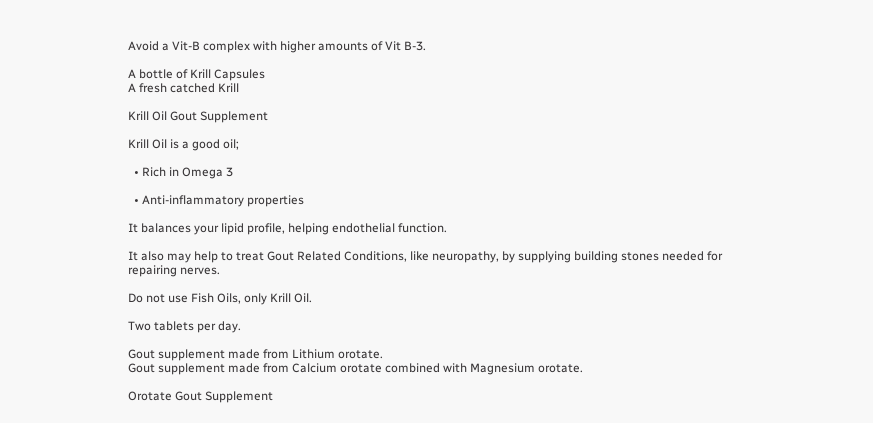Avoid a Vit-B complex with higher amounts of Vit B-3.

A bottle of Krill Capsules
A fresh catched Krill

Krill Oil Gout Supplement

Krill Oil is a good oil;

  • Rich in Omega 3

  • Anti-inflammatory properties

It balances your lipid profile, helping endothelial function.

It also may help to treat Gout Related Conditions, like neuropathy, by supplying building stones needed for repairing nerves.

Do not use Fish Oils, only Krill Oil.

Two tablets per day.

Gout supplement made from Lithium orotate.
Gout supplement made from Calcium orotate combined with Magnesium orotate.

Orotate Gout Supplement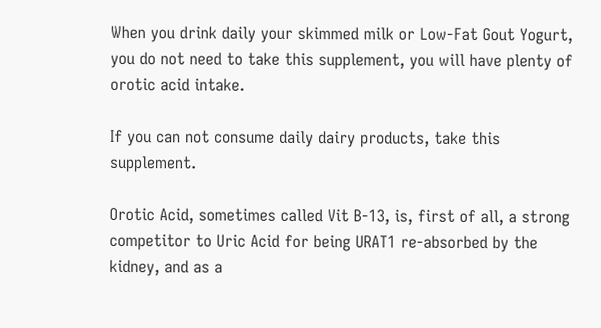When you drink daily your skimmed milk or Low-Fat Gout Yogurt, you do not need to take this supplement, you will have plenty of orotic acid intake.

If you can not consume daily dairy products, take this supplement.

Orotic Acid, sometimes called Vit B-13, is, first of all, a strong competitor to Uric Acid for being URAT1 re-absorbed by the kidney, and as a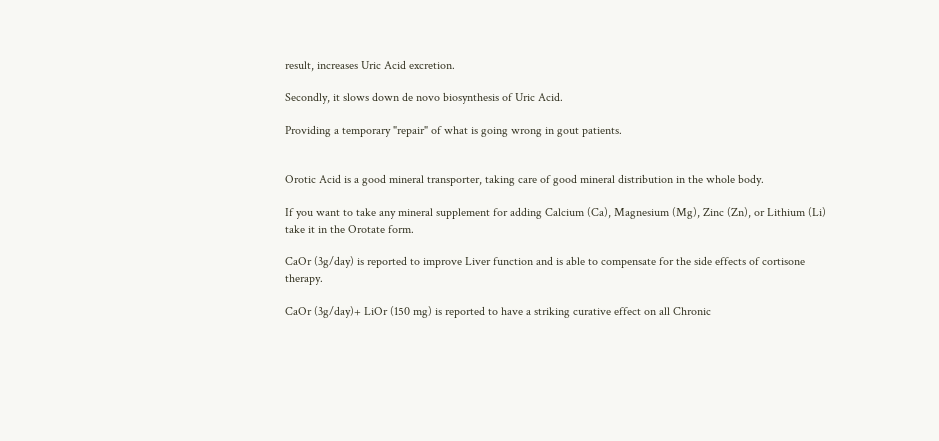result, increases Uric Acid excretion.

Secondly, it slows down de novo biosynthesis of Uric Acid.

Providing a temporary "repair" of what is going wrong in gout patients.


Orotic Acid is a good mineral transporter, taking care of good mineral distribution in the whole body.

If you want to take any mineral supplement for adding Calcium (Ca), Magnesium (Mg), Zinc (Zn), or Lithium (Li) take it in the Orotate form.

CaOr (3g/day) is reported to improve Liver function and is able to compensate for the side effects of cortisone therapy.

CaOr (3g/day)+ LiOr (150 mg) is reported to have a striking curative effect on all Chronic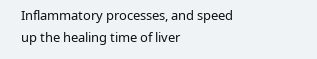Inflammatory processes, and speed up the healing time of liver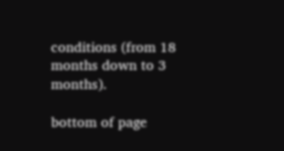conditions (from 18 months down to 3 months).

bottom of page